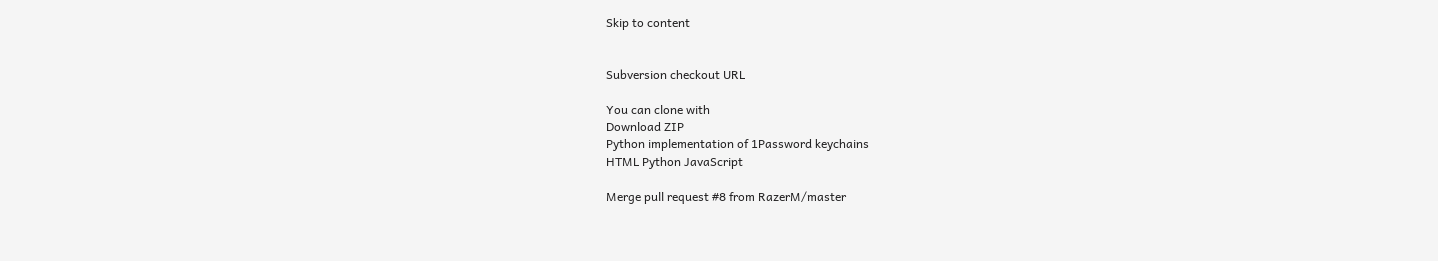Skip to content


Subversion checkout URL

You can clone with
Download ZIP
Python implementation of 1Password keychains
HTML Python JavaScript

Merge pull request #8 from RazerM/master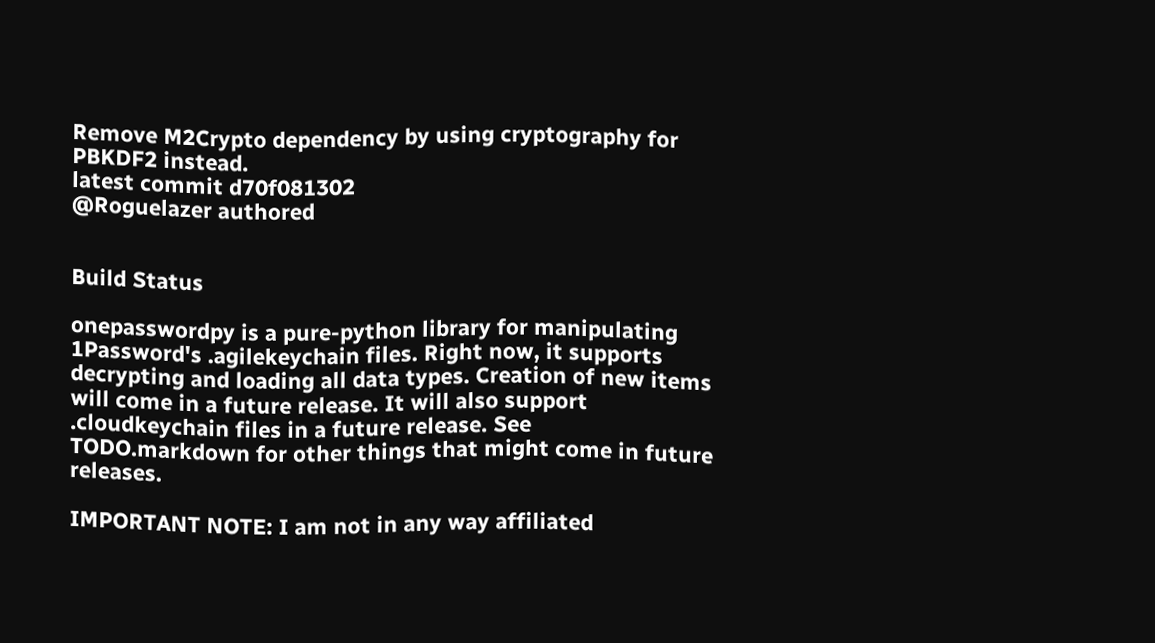Remove M2Crypto dependency by using cryptography for PBKDF2 instead.
latest commit d70f081302
@Roguelazer authored


Build Status

onepasswordpy is a pure-python library for manipulating 1Password's .agilekeychain files. Right now, it supports decrypting and loading all data types. Creation of new items will come in a future release. It will also support .cloudkeychain files in a future release. See TODO.markdown for other things that might come in future releases.

IMPORTANT NOTE: I am not in any way affiliated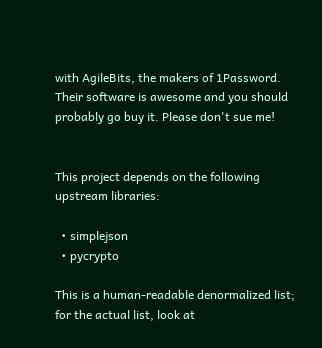with AgileBits, the makers of 1Password. Their software is awesome and you should probably go buy it. Please don't sue me!


This project depends on the following upstream libraries:

  • simplejson
  • pycrypto

This is a human-readable denormalized list; for the actual list, look at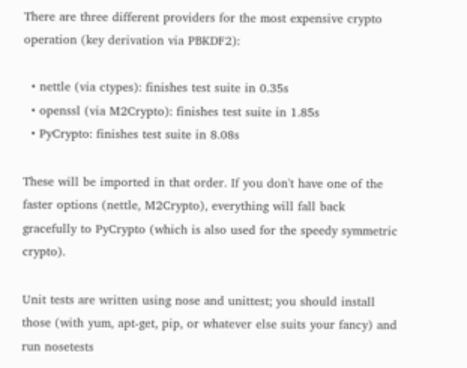There are three different providers for the most expensive crypto operation (key derivation via PBKDF2):

  • nettle (via ctypes): finishes test suite in 0.35s
  • openssl (via M2Crypto): finishes test suite in 1.85s
  • PyCrypto: finishes test suite in 8.08s

These will be imported in that order. If you don't have one of the faster options (nettle, M2Crypto), everything will fall back gracefully to PyCrypto (which is also used for the speedy symmetric crypto).

Unit tests are written using nose and unittest; you should install those (with yum, apt-get, pip, or whatever else suits your fancy) and run nosetests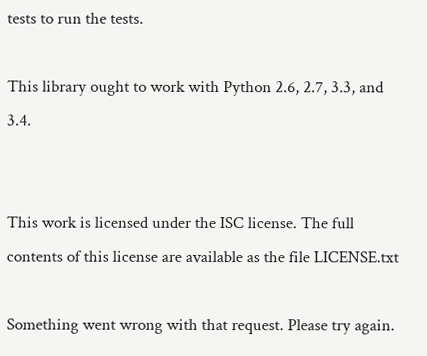tests to run the tests.

This library ought to work with Python 2.6, 2.7, 3.3, and 3.4.


This work is licensed under the ISC license. The full contents of this license are available as the file LICENSE.txt

Something went wrong with that request. Please try again.